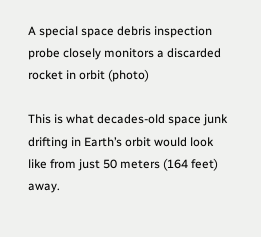A special space debris inspection probe closely monitors a discarded rocket in orbit (photo)

This is what decades-old space junk drifting in Earth’s orbit would look like from just 50 meters (164 feet) away.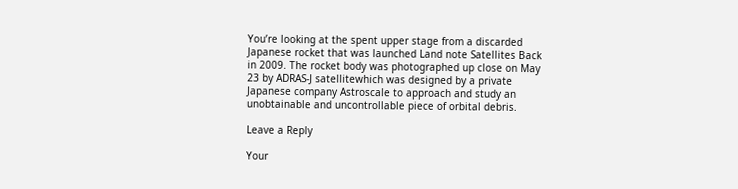You’re looking at the spent upper stage from a discarded Japanese rocket that was launched Land note Satellites Back in 2009. The rocket body was photographed up close on May 23 by ADRAS-J satellitewhich was designed by a private Japanese company Astroscale to approach and study an unobtainable and uncontrollable piece of orbital debris.

Leave a Reply

Your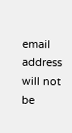email address will not be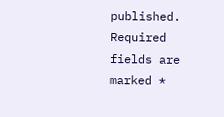published. Required fields are marked *